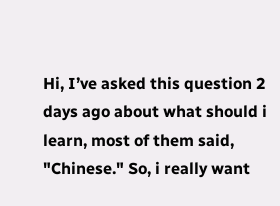Hi, I’ve asked this question 2 days ago about what should i learn, most of them said, "Chinese." So, i really want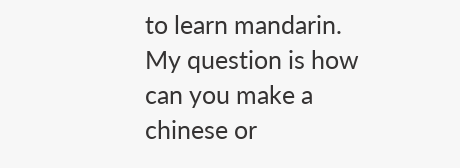to learn mandarin. My question is how can you make a chinese or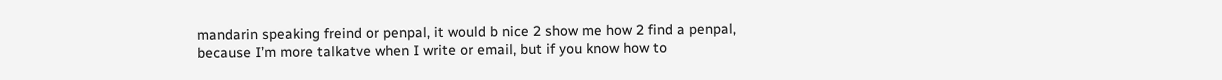mandarin speaking freind or penpal, it would b nice 2 show me how 2 find a penpal, because I’m more talkatve when I write or email, but if you know how to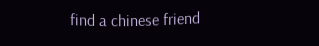find a chinese friend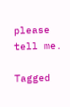please tell me.

Tagged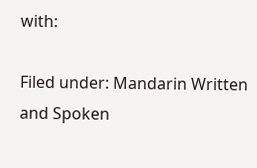with:

Filed under: Mandarin Written and Spoken